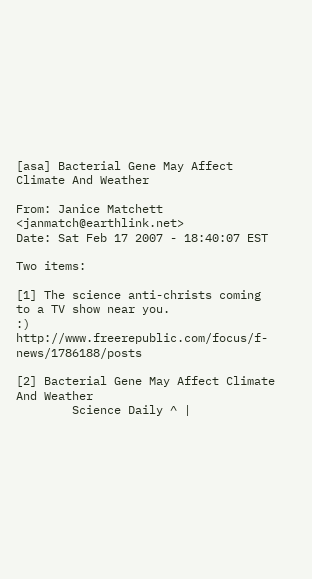[asa] Bacterial Gene May Affect Climate And Weather

From: Janice Matchett <janmatch@earthlink.net>
Date: Sat Feb 17 2007 - 18:40:07 EST

Two items:

[1] The science anti-christs coming to a TV show near you.
:) http://www.freerepublic.com/focus/f-news/1786188/posts

[2] Bacterial Gene May Affect Climate And Weather
        Science Daily ^ |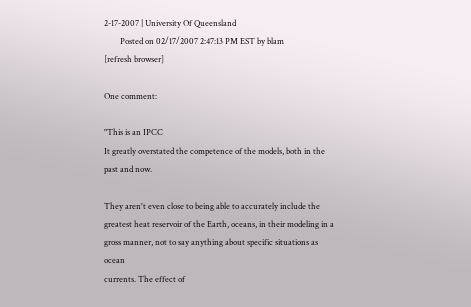2-17-2007 | University Of Queensland
        Posted on 02/17/2007 2:47:13 PM EST by blam
[refresh browser]

One comment:

"This is an IPCC
It greatly overstated the competence of the models, both in the past and now.

They aren't even close to being able to accurately include the
greatest heat reservoir of the Earth, oceans, in their modeling in a
gross manner, not to say anything about specific situations as ocean
currents. The effect of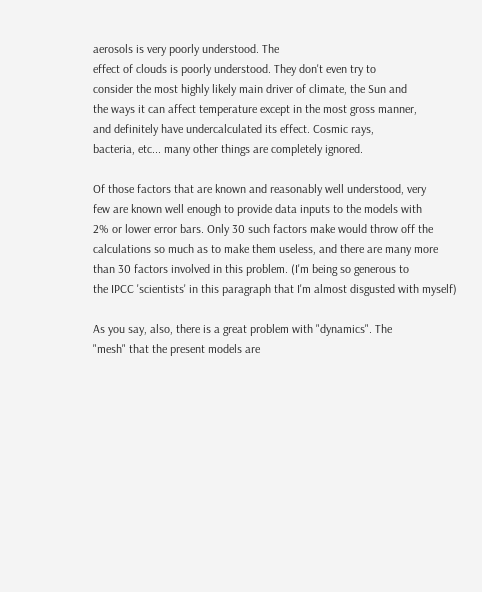aerosols is very poorly understood. The
effect of clouds is poorly understood. They don't even try to
consider the most highly likely main driver of climate, the Sun and
the ways it can affect temperature except in the most gross manner,
and definitely have undercalculated its effect. Cosmic rays,
bacteria, etc... many other things are completely ignored.

Of those factors that are known and reasonably well understood, very
few are known well enough to provide data inputs to the models with
2% or lower error bars. Only 30 such factors make would throw off the
calculations so much as to make them useless, and there are many more
than 30 factors involved in this problem. (I'm being so generous to
the IPCC 'scientists' in this paragraph that I'm almost disgusted with myself)

As you say, also, there is a great problem with "dynamics". The
"mesh" that the present models are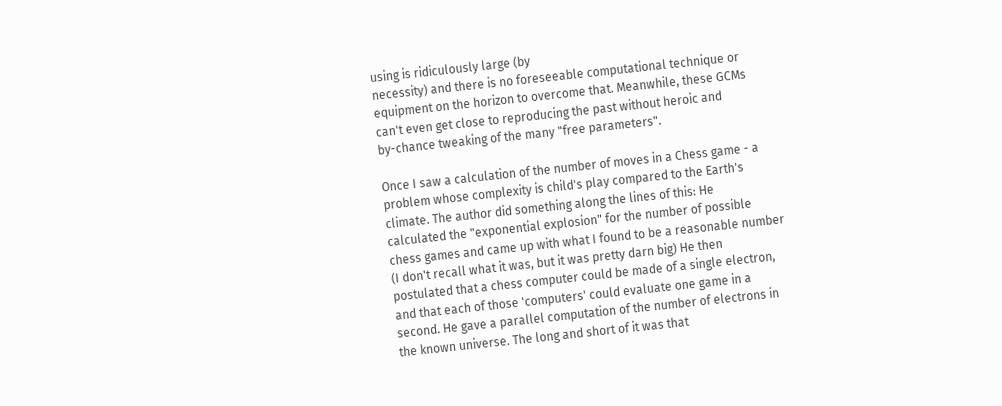using is ridiculously large (by
necessity) and there is no foreseeable computational technique or
equipment on the horizon to overcome that. Meanwhile, these GCMs
can't even get close to reproducing the past without heroic and
by-chance tweaking of the many "free parameters".

Once I saw a calculation of the number of moves in a Chess game - a
problem whose complexity is child's play compared to the Earth's
climate. The author did something along the lines of this: He
calculated the "exponential explosion" for the number of possible
chess games and came up with what I found to be a reasonable number
(I don't recall what it was, but it was pretty darn big) He then
postulated that a chess computer could be made of a single electron,
and that each of those 'computers' could evaluate one game in a
second. He gave a parallel computation of the number of electrons in
the known universe. The long and short of it was that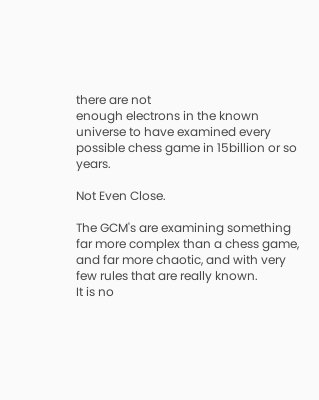there are not
enough electrons in the known universe to have examined every
possible chess game in 15billion or so years.

Not Even Close.

The GCM's are examining something far more complex than a chess game,
and far more chaotic, and with very few rules that are really known.
It is no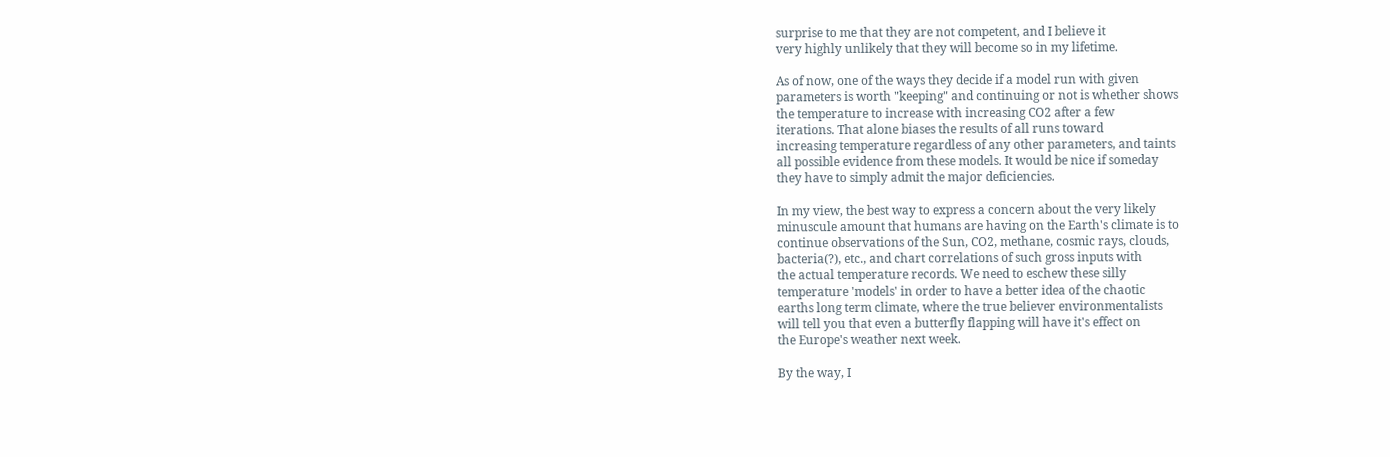surprise to me that they are not competent, and I believe it
very highly unlikely that they will become so in my lifetime.

As of now, one of the ways they decide if a model run with given
parameters is worth "keeping" and continuing or not is whether shows
the temperature to increase with increasing CO2 after a few
iterations. That alone biases the results of all runs toward
increasing temperature regardless of any other parameters, and taints
all possible evidence from these models. It would be nice if someday
they have to simply admit the major deficiencies.

In my view, the best way to express a concern about the very likely
minuscule amount that humans are having on the Earth's climate is to
continue observations of the Sun, CO2, methane, cosmic rays, clouds,
bacteria(?), etc., and chart correlations of such gross inputs with
the actual temperature records. We need to eschew these silly
temperature 'models' in order to have a better idea of the chaotic
earths long term climate, where the true believer environmentalists
will tell you that even a butterfly flapping will have it's effect on
the Europe's weather next week.

By the way, I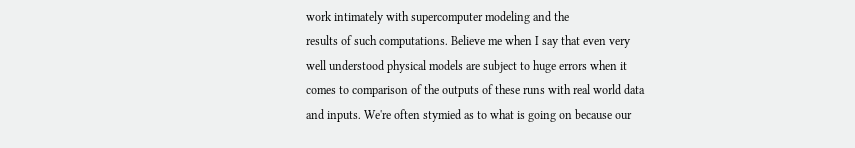work intimately with supercomputer modeling and the
results of such computations. Believe me when I say that even very
well understood physical models are subject to huge errors when it
comes to comparison of the outputs of these runs with real world data
and inputs. We're often stymied as to what is going on because our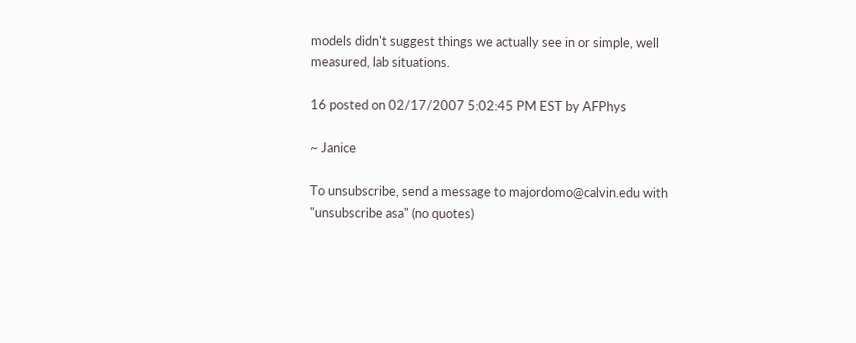models didn't suggest things we actually see in or simple, well
measured, lab situations.

16 posted on 02/17/2007 5:02:45 PM EST by AFPhys

~ Janice

To unsubscribe, send a message to majordomo@calvin.edu with
"unsubscribe asa" (no quotes)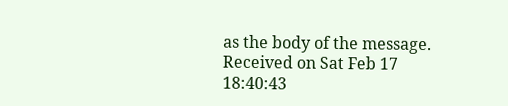as the body of the message.
Received on Sat Feb 17 18:40:43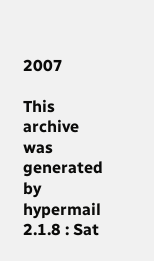2007

This archive was generated by hypermail 2.1.8 : Sat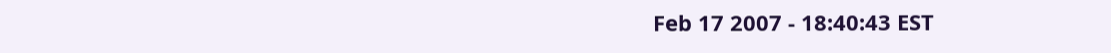Feb 17 2007 - 18:40:43 EST